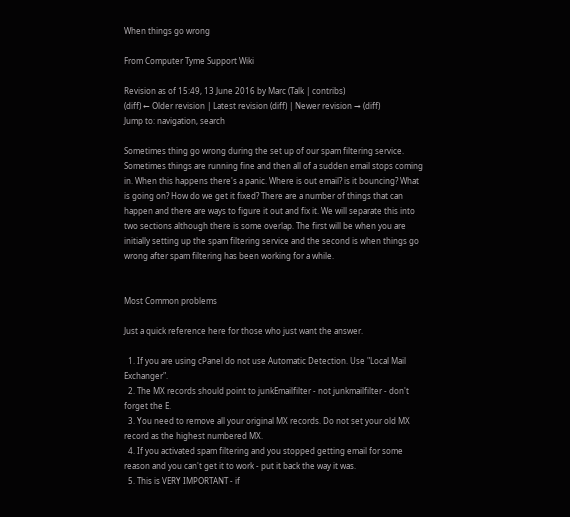When things go wrong

From Computer Tyme Support Wiki

Revision as of 15:49, 13 June 2016 by Marc (Talk | contribs)
(diff) ← Older revision | Latest revision (diff) | Newer revision → (diff)
Jump to: navigation, search

Sometimes thing go wrong during the set up of our spam filtering service. Sometimes things are running fine and then all of a sudden email stops coming in. When this happens there's a panic. Where is out email? is it bouncing? What is going on? How do we get it fixed? There are a number of things that can happen and there are ways to figure it out and fix it. We will separate this into two sections although there is some overlap. The first will be when you are initially setting up the spam filtering service and the second is when things go wrong after spam filtering has been working for a while.


Most Common problems

Just a quick reference here for those who just want the answer.

  1. If you are using cPanel do not use Automatic Detection. Use "Local Mail Exchanger".
  2. The MX records should point to junkEmailfilter - not junkmailfilter - don't forget the E.
  3. You need to remove all your original MX records. Do not set your old MX record as the highest numbered MX.
  4. If you activated spam filtering and you stopped getting email for some reason and you can't get it to work - put it back the way it was.
  5. This is VERY IMPORTANT - if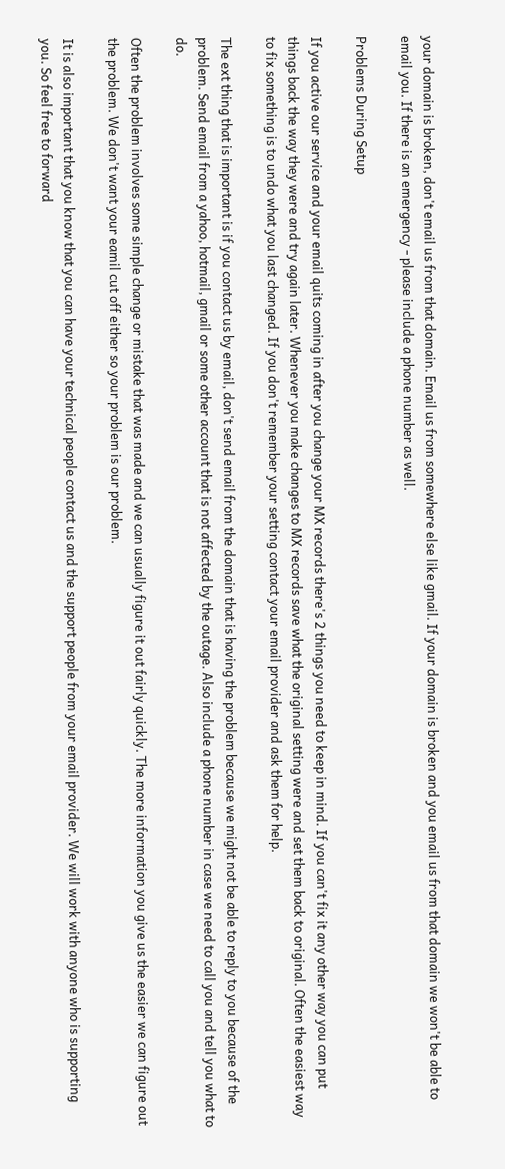your domain is broken, don't email us from that domain. Email us from somewhere else like gmail. If your domain is broken and you email us from that domain we won't be able to email you. If there is an emergency - please include a phone number as well.

Problems During Setup

If you active our service and your email quits coming in after you change your MX records there's 2 things you need to keep in mind. If you can't fix it any other way you can put things back the way they were and try again later. Whenever you make changes to MX records save what the original setting were and set them back to original. Often the easiest way to fix something is to undo what you last changed. If you don't remember your setting contact your email provider and ask them for help.

The ext thing that is important is if you contact us by email, don't send email from the domain that is having the problem because we might not be able to reply to you because of the problem. Send email from a yahoo, hotmail, gmail or some other account that is not affected by the outage. Also include a phone number in case we need to call you and tell you what to do.

Often the problem involves some simple change or mistake that was made and we can usually figure it out fairly quickly. The more information you give us the easier we can figure out the problem. We don't want your eamil cut off either so your problem is our problem.

It is also important that you know that you can have your technical people contact us and the support people from your email provider. We will work with anyone who is supporting you. So feel free to forward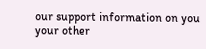our support information on you your other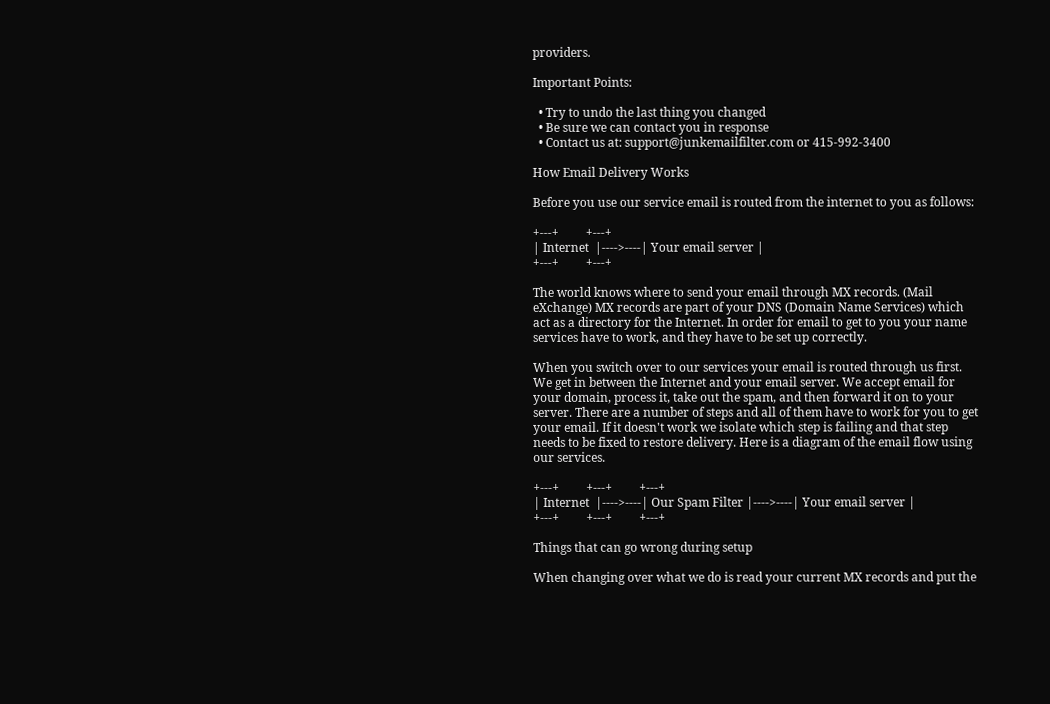providers.

Important Points:

  • Try to undo the last thing you changed
  • Be sure we can contact you in response
  • Contact us at: support@junkemailfilter.com or 415-992-3400

How Email Delivery Works

Before you use our service email is routed from the internet to you as follows:

+---+         +---+
| Internet  |---->----| Your email server |
+---+         +---+

The world knows where to send your email through MX records. (Mail eXchange) MX records are part of your DNS (Domain Name Services) which act as a directory for the Internet. In order for email to get to you your name services have to work, and they have to be set up correctly.

When you switch over to our services your email is routed through us first. We get in between the Internet and your email server. We accept email for your domain, process it, take out the spam, and then forward it on to your server. There are a number of steps and all of them have to work for you to get your email. If it doesn't work we isolate which step is failing and that step needs to be fixed to restore delivery. Here is a diagram of the email flow using our services.

+---+         +---+         +---+
| Internet  |---->----| Our Spam Filter |---->----| Your email server |
+---+         +---+         +---+

Things that can go wrong during setup

When changing over what we do is read your current MX records and put the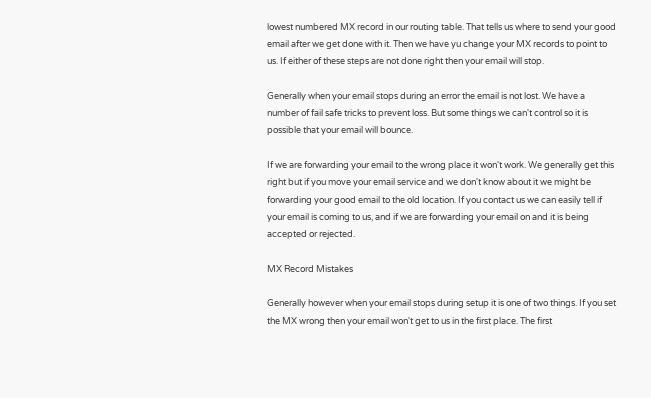lowest numbered MX record in our routing table. That tells us where to send your good email after we get done with it. Then we have yu change your MX records to point to us. If either of these steps are not done right then your email will stop.

Generally when your email stops during an error the email is not lost. We have a number of fail safe tricks to prevent loss. But some things we can't control so it is possible that your email will bounce.

If we are forwarding your email to the wrong place it won't work. We generally get this right but if you move your email service and we don't know about it we might be forwarding your good email to the old location. If you contact us we can easily tell if your email is coming to us, and if we are forwarding your email on and it is being accepted or rejected.

MX Record Mistakes

Generally however when your email stops during setup it is one of two things. If you set the MX wrong then your email won't get to us in the first place. The first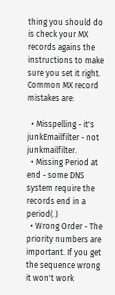thing you should do is check your MX records agains the instructions to make sure you set it right. Common MX record mistakes are:

  • Misspelling - it's junkEmailfilter - not junkmailfilter.
  • Missing Period at end - some DNS system require the records end in a period(.)
  • Wrong Order - The priority numbers are important. If you get the sequence wrong it won't work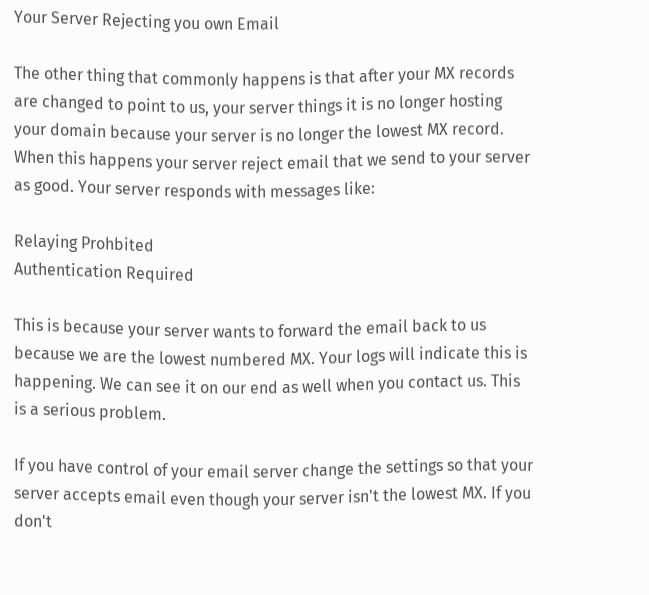Your Server Rejecting you own Email

The other thing that commonly happens is that after your MX records are changed to point to us, your server things it is no longer hosting your domain because your server is no longer the lowest MX record. When this happens your server reject email that we send to your server as good. Your server responds with messages like:

Relaying Prohbited
Authentication Required

This is because your server wants to forward the email back to us because we are the lowest numbered MX. Your logs will indicate this is happening. We can see it on our end as well when you contact us. This is a serious problem.

If you have control of your email server change the settings so that your server accepts email even though your server isn't the lowest MX. If you don't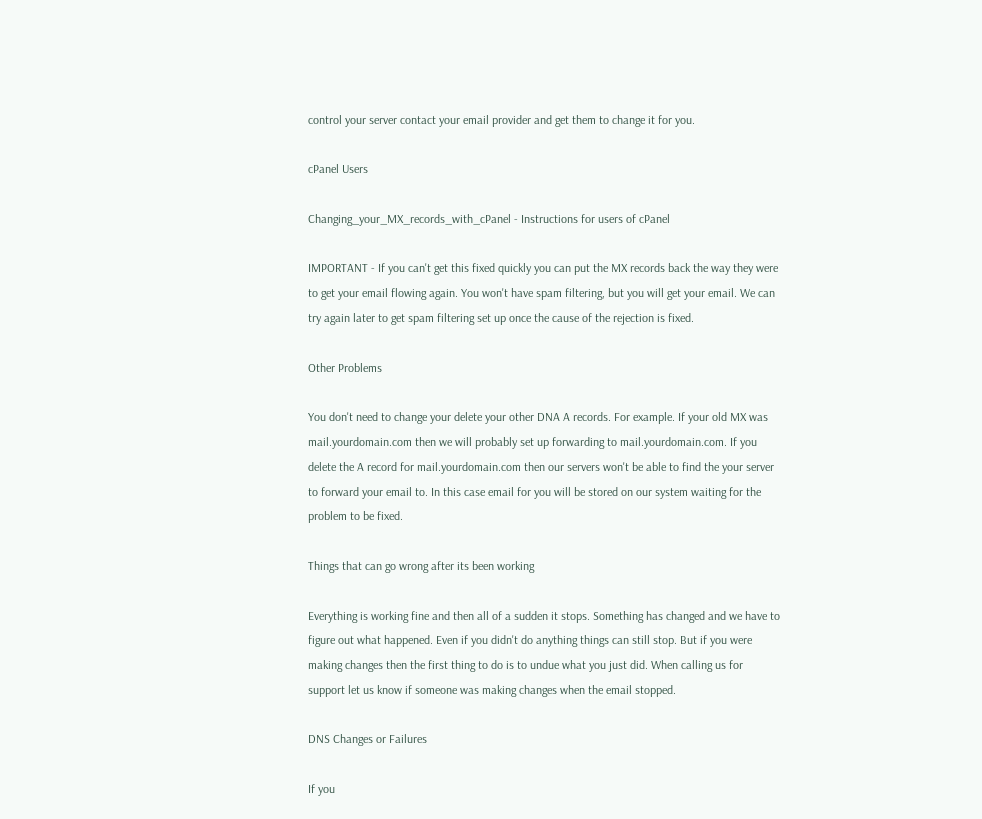control your server contact your email provider and get them to change it for you.

cPanel Users

Changing_your_MX_records_with_cPanel - Instructions for users of cPanel

IMPORTANT - If you can't get this fixed quickly you can put the MX records back the way they were to get your email flowing again. You won't have spam filtering, but you will get your email. We can try again later to get spam filtering set up once the cause of the rejection is fixed.

Other Problems

You don't need to change your delete your other DNA A records. For example. If your old MX was mail.yourdomain.com then we will probably set up forwarding to mail.yourdomain.com. If you delete the A record for mail.yourdomain.com then our servers won't be able to find the your server to forward your email to. In this case email for you will be stored on our system waiting for the problem to be fixed.

Things that can go wrong after its been working

Everything is working fine and then all of a sudden it stops. Something has changed and we have to figure out what happened. Even if you didn't do anything things can still stop. But if you were making changes then the first thing to do is to undue what you just did. When calling us for support let us know if someone was making changes when the email stopped.

DNS Changes or Failures

If you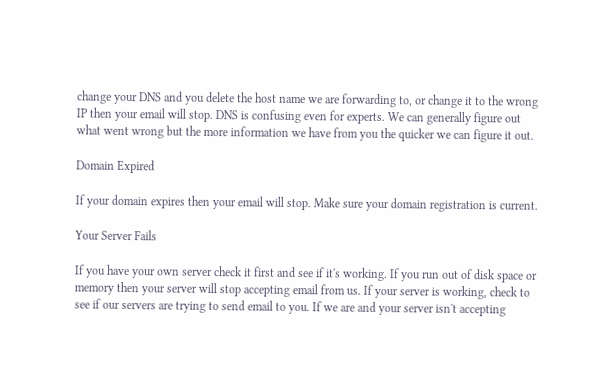change your DNS and you delete the host name we are forwarding to, or change it to the wrong IP then your email will stop. DNS is confusing even for experts. We can generally figure out what went wrong but the more information we have from you the quicker we can figure it out.

Domain Expired

If your domain expires then your email will stop. Make sure your domain registration is current.

Your Server Fails

If you have your own server check it first and see if it's working. If you run out of disk space or memory then your server will stop accepting email from us. If your server is working, check to see if our servers are trying to send email to you. If we are and your server isn't accepting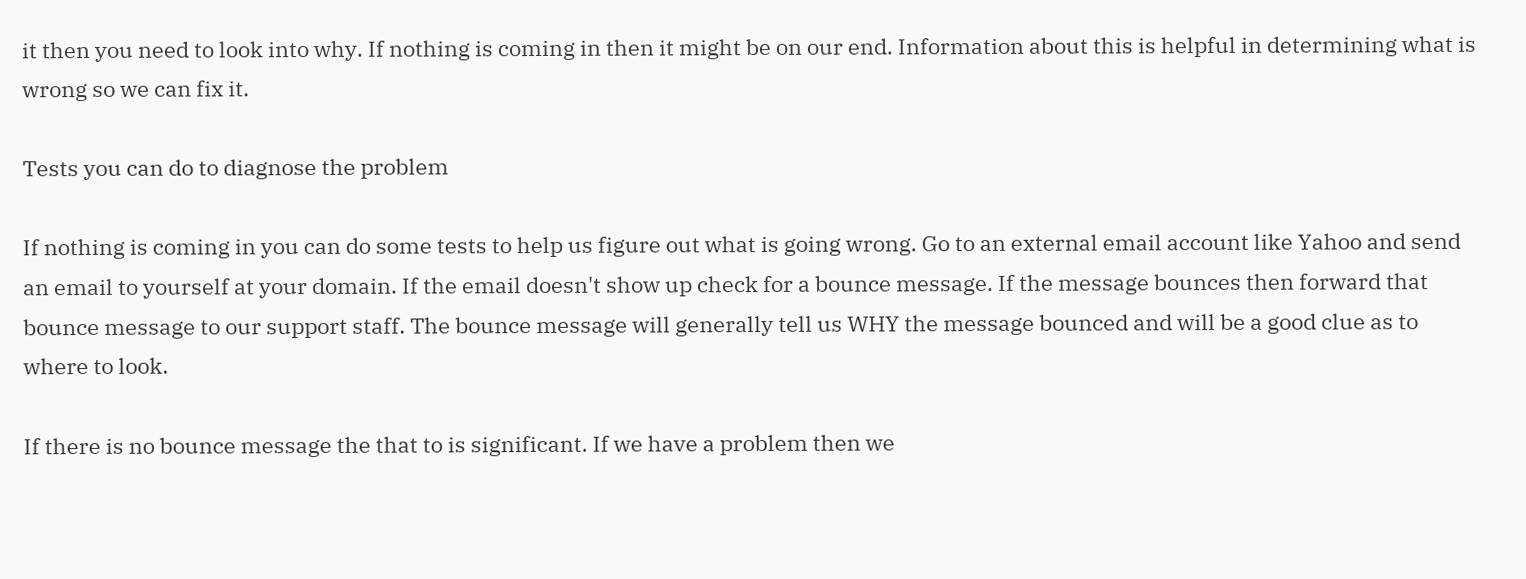it then you need to look into why. If nothing is coming in then it might be on our end. Information about this is helpful in determining what is wrong so we can fix it.

Tests you can do to diagnose the problem

If nothing is coming in you can do some tests to help us figure out what is going wrong. Go to an external email account like Yahoo and send an email to yourself at your domain. If the email doesn't show up check for a bounce message. If the message bounces then forward that bounce message to our support staff. The bounce message will generally tell us WHY the message bounced and will be a good clue as to where to look.

If there is no bounce message the that to is significant. If we have a problem then we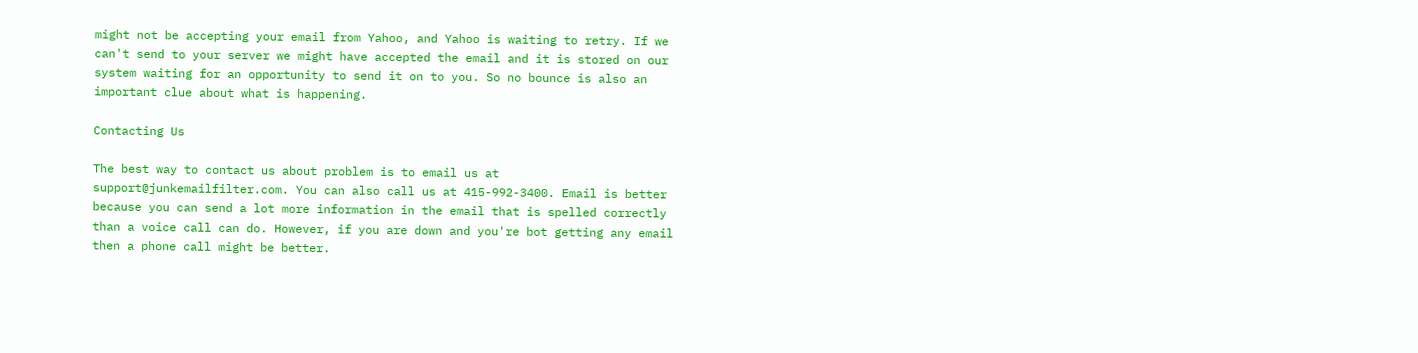might not be accepting your email from Yahoo, and Yahoo is waiting to retry. If we can't send to your server we might have accepted the email and it is stored on our system waiting for an opportunity to send it on to you. So no bounce is also an important clue about what is happening.

Contacting Us

The best way to contact us about problem is to email us at support@junkemailfilter.com. You can also call us at 415-992-3400. Email is better because you can send a lot more information in the email that is spelled correctly than a voice call can do. However, if you are down and you're bot getting any email then a phone call might be better.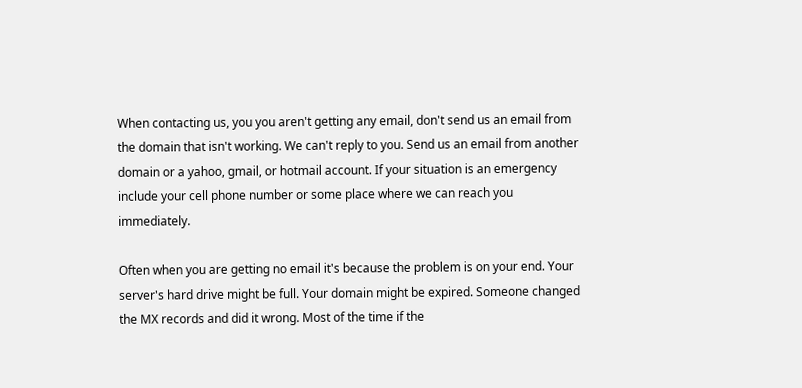When contacting us, you you aren't getting any email, don't send us an email from the domain that isn't working. We can't reply to you. Send us an email from another domain or a yahoo, gmail, or hotmail account. If your situation is an emergency include your cell phone number or some place where we can reach you immediately.

Often when you are getting no email it's because the problem is on your end. Your server's hard drive might be full. Your domain might be expired. Someone changed the MX records and did it wrong. Most of the time if the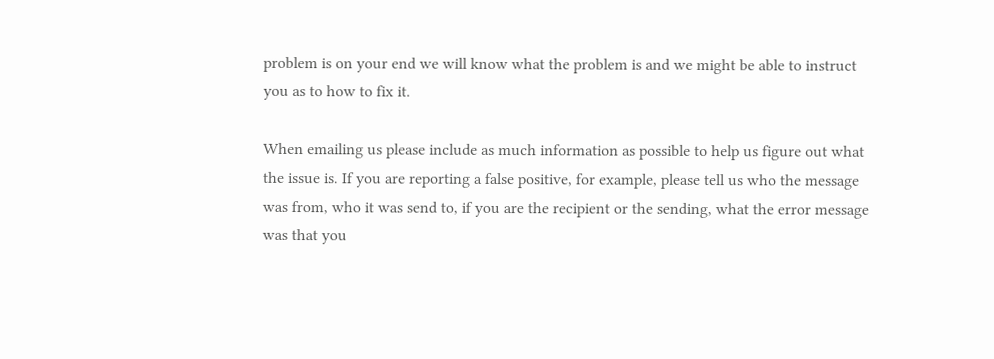problem is on your end we will know what the problem is and we might be able to instruct you as to how to fix it.

When emailing us please include as much information as possible to help us figure out what the issue is. If you are reporting a false positive, for example, please tell us who the message was from, who it was send to, if you are the recipient or the sending, what the error message was that you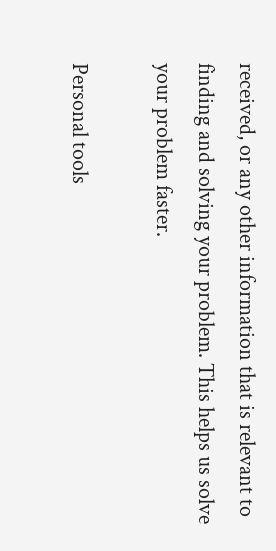received, or any other information that is relevant to finding and solving your problem. This helps us solve your problem faster.

Personal tools